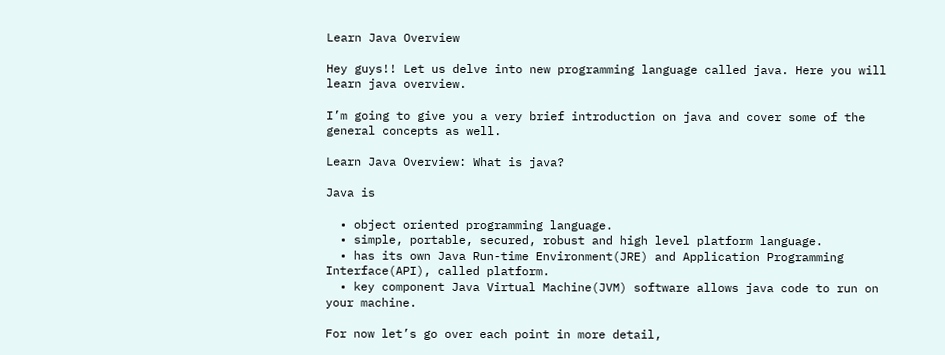Learn Java Overview

Hey guys!! Let us delve into new programming language called java. Here you will learn java overview.

I’m going to give you a very brief introduction on java and cover some of the general concepts as well.

Learn Java Overview: What is java?

Java is

  • object oriented programming language.
  • simple, portable, secured, robust and high level platform language.
  • has its own Java Run-time Environment(JRE) and Application Programming Interface(API), called platform.
  • key component Java Virtual Machine(JVM) software allows java code to run on your machine.

For now let’s go over each point in more detail,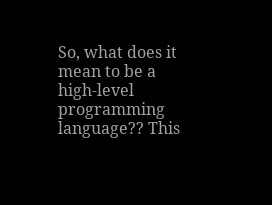So, what does it mean to be a high-level programming language?? This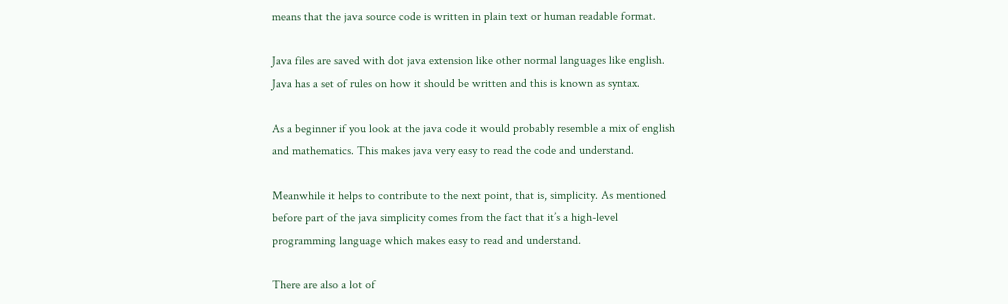means that the java source code is written in plain text or human readable format.

Java files are saved with dot java extension like other normal languages like english. Java has a set of rules on how it should be written and this is known as syntax.

As a beginner if you look at the java code it would probably resemble a mix of english and mathematics. This makes java very easy to read the code and understand.

Meanwhile it helps to contribute to the next point, that is, simplicity. As mentioned before part of the java simplicity comes from the fact that it’s a high-level programming language which makes easy to read and understand.

There are also a lot of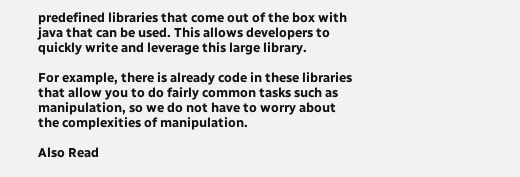predefined libraries that come out of the box with java that can be used. This allows developers to quickly write and leverage this large library.

For example, there is already code in these libraries that allow you to do fairly common tasks such as manipulation, so we do not have to worry about the complexities of manipulation.

Also Read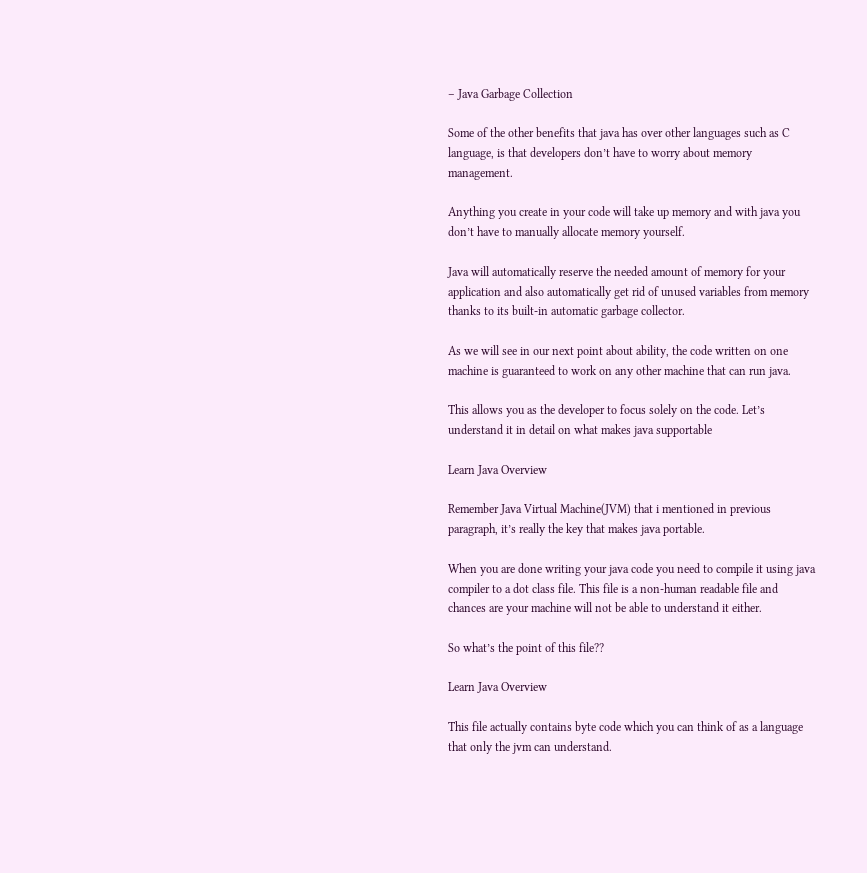– Java Garbage Collection

Some of the other benefits that java has over other languages such as C language, is that developers don’t have to worry about memory management.

Anything you create in your code will take up memory and with java you don’t have to manually allocate memory yourself.

Java will automatically reserve the needed amount of memory for your application and also automatically get rid of unused variables from memory thanks to its built-in automatic garbage collector.

As we will see in our next point about ability, the code written on one machine is guaranteed to work on any other machine that can run java.

This allows you as the developer to focus solely on the code. Let’s understand it in detail on what makes java supportable

Learn Java Overview

Remember Java Virtual Machine(JVM) that i mentioned in previous paragraph, it’s really the key that makes java portable.

When you are done writing your java code you need to compile it using java compiler to a dot class file. This file is a non-human readable file and chances are your machine will not be able to understand it either.

So what’s the point of this file??

Learn Java Overview

This file actually contains byte code which you can think of as a language that only the jvm can understand.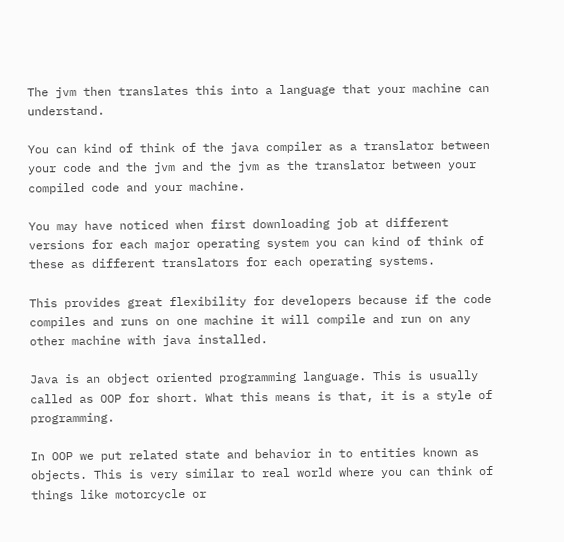The jvm then translates this into a language that your machine can understand.

You can kind of think of the java compiler as a translator between your code and the jvm and the jvm as the translator between your compiled code and your machine.

You may have noticed when first downloading job at different versions for each major operating system you can kind of think of these as different translators for each operating systems.

This provides great flexibility for developers because if the code compiles and runs on one machine it will compile and run on any other machine with java installed.

Java is an object oriented programming language. This is usually called as OOP for short. What this means is that, it is a style of programming.

In OOP we put related state and behavior in to entities known as objects. This is very similar to real world where you can think of things like motorcycle or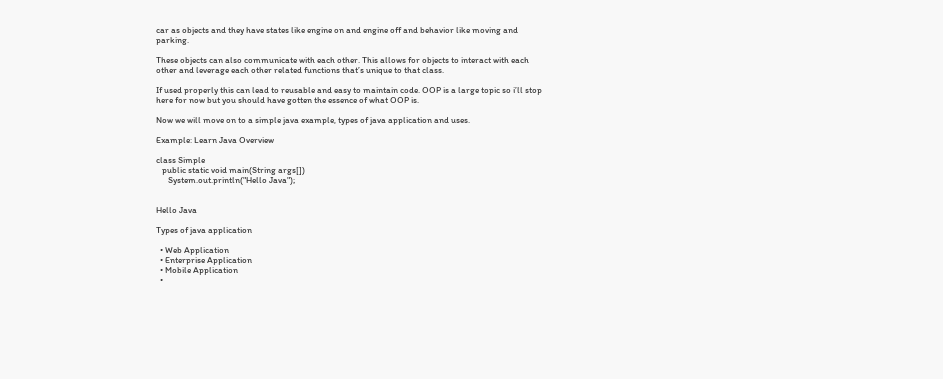car as objects and they have states like engine on and engine off and behavior like moving and parking.

These objects can also communicate with each other. This allows for objects to interact with each other and leverage each other related functions that’s unique to that class.

If used properly this can lead to reusable and easy to maintain code. OOP is a large topic so i’ll stop here for now but you should have gotten the essence of what OOP is.

Now we will move on to a simple java example, types of java application and uses.

Example: Learn Java Overview

class Simple
   public static void main(String args[])
      System.out.println("Hello Java");


Hello Java

Types of java application

  • Web Application
  • Enterprise Application
  • Mobile Application
  •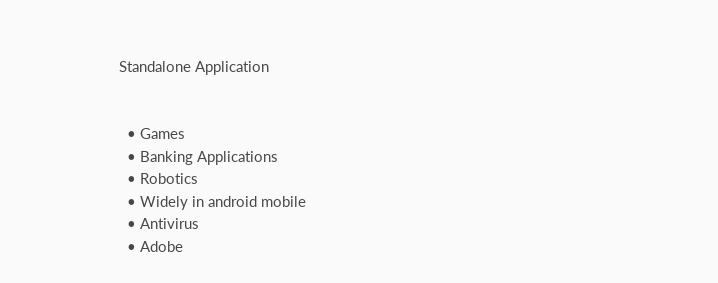Standalone Application


  • Games
  • Banking Applications
  • Robotics
  • Widely in android mobile
  • Antivirus
  • Adobe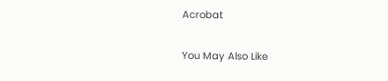Acrobat

You May Also Like